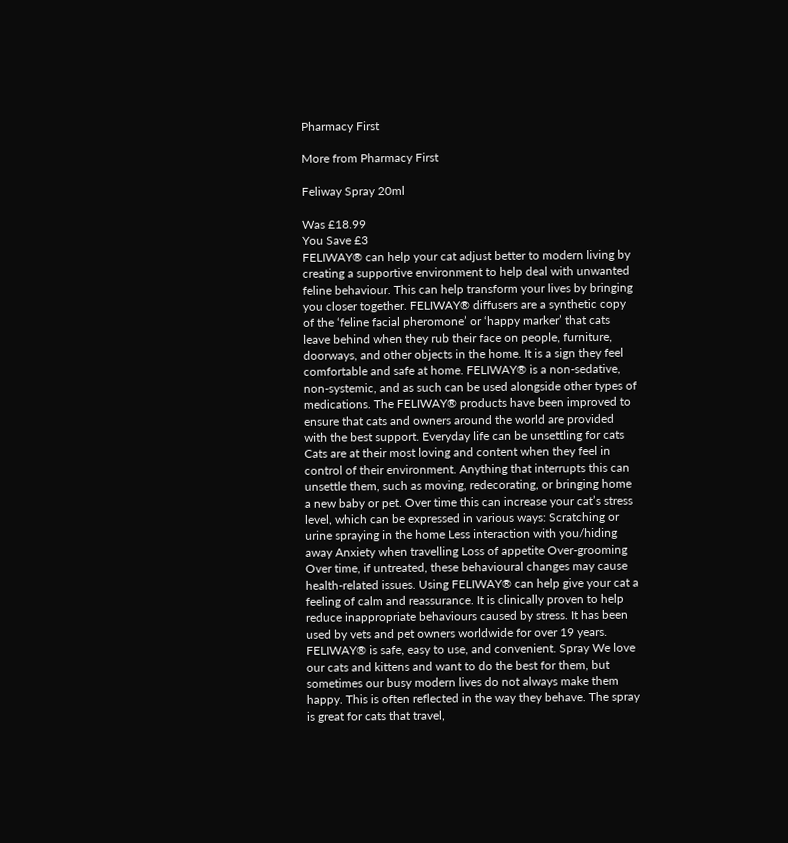Pharmacy First

More from Pharmacy First

Feliway Spray 20ml

Was £18.99
You Save £3
FELIWAY® can help your cat adjust better to modern living by creating a supportive environment to help deal with unwanted feline behaviour. This can help transform your lives by bringing you closer together. FELIWAY® diffusers are a synthetic copy of the ‘feline facial pheromone’ or ‘happy marker’ that cats leave behind when they rub their face on people, furniture, doorways, and other objects in the home. It is a sign they feel comfortable and safe at home. FELIWAY® is a non-sedative, non-systemic, and as such can be used alongside other types of medications. The FELIWAY® products have been improved to ensure that cats and owners around the world are provided with the best support. Everyday life can be unsettling for cats Cats are at their most loving and content when they feel in control of their environment. Anything that interrupts this can unsettle them, such as moving, redecorating, or bringing home a new baby or pet. Over time this can increase your cat’s stress level, which can be expressed in various ways: Scratching or urine spraying in the home Less interaction with you/hiding away Anxiety when travelling Loss of appetite Over-grooming Over time, if untreated, these behavioural changes may cause health-related issues. Using FELIWAY® can help give your cat a feeling of calm and reassurance. It is clinically proven to help reduce inappropriate behaviours caused by stress. It has been used by vets and pet owners worldwide for over 19 years. FELIWAY® is safe, easy to use, and convenient. Spray We love our cats and kittens and want to do the best for them, but sometimes our busy modern lives do not always make them happy. This is often reflected in the way they behave. The spray is great for cats that travel,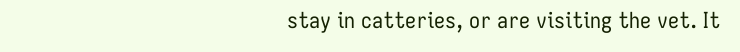stay in catteries, or are visiting the vet. It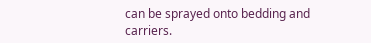can be sprayed onto bedding and carriers.